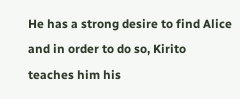He has a strong desire to find Alice and in order to do so, Kirito teaches him his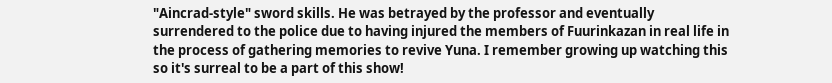"Aincrad-style" sword skills. He was betrayed by the professor and eventually surrendered to the police due to having injured the members of Fuurinkazan in real life in the process of gathering memories to revive Yuna. I remember growing up watching this so it's surreal to be a part of this show!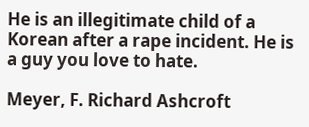He is an illegitimate child of a Korean after a rape incident. He is a guy you love to hate.

Meyer, F. Richard Ashcroft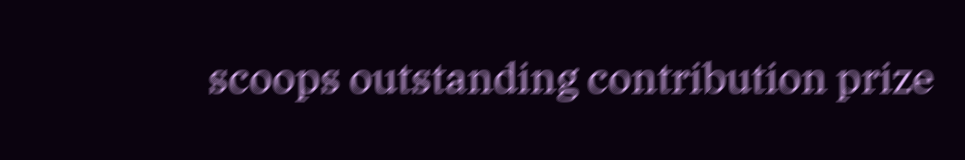scoops outstanding contribution prize